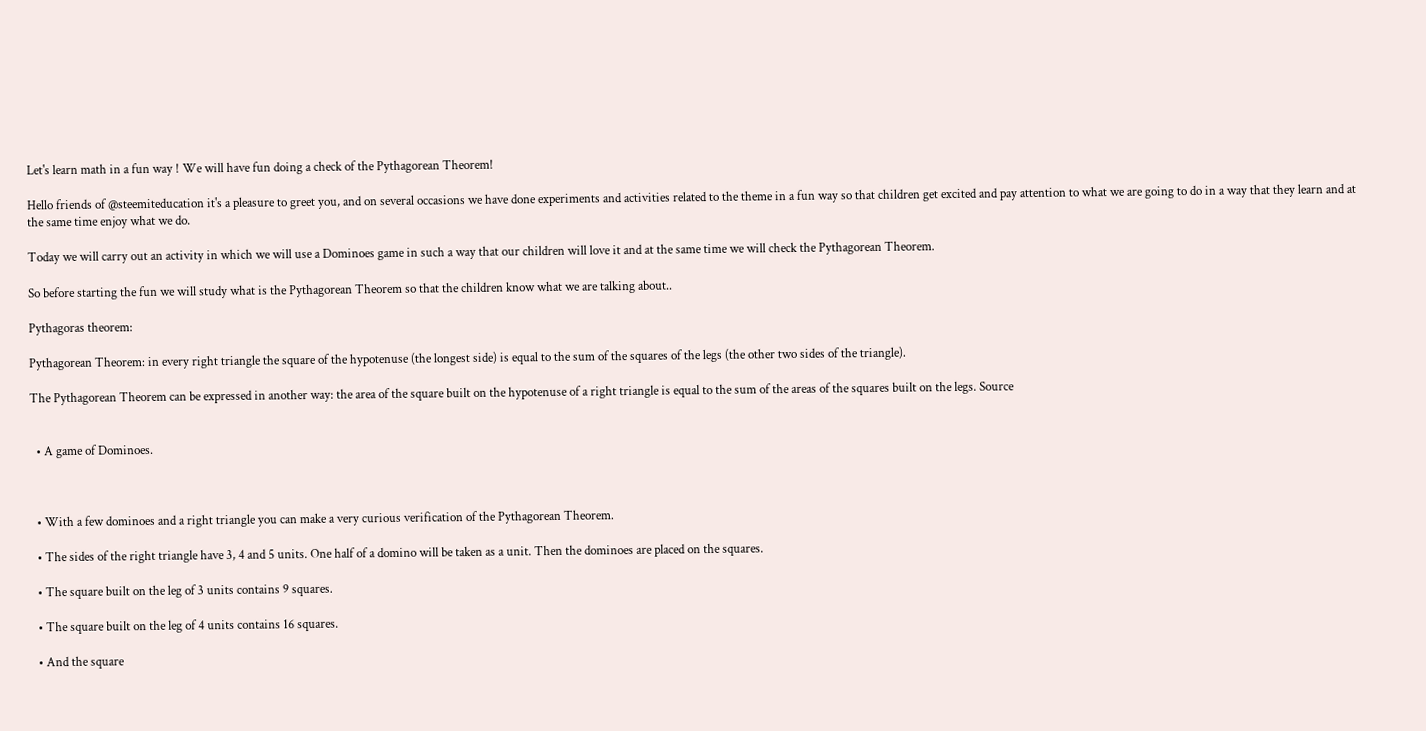Let's learn math in a fun way ! We will have fun doing a check of the Pythagorean Theorem!

Hello friends of @steemiteducation it's a pleasure to greet you, and on several occasions we have done experiments and activities related to the theme in a fun way so that children get excited and pay attention to what we are going to do in a way that they learn and at the same time enjoy what we do.

Today we will carry out an activity in which we will use a Dominoes game in such a way that our children will love it and at the same time we will check the Pythagorean Theorem.

So before starting the fun we will study what is the Pythagorean Theorem so that the children know what we are talking about..

Pythagoras theorem:

Pythagorean Theorem: in every right triangle the square of the hypotenuse (the longest side) is equal to the sum of the squares of the legs (the other two sides of the triangle).

The Pythagorean Theorem can be expressed in another way: the area of the square built on the hypotenuse of a right triangle is equal to the sum of the areas of the squares built on the legs. Source


  • A game of Dominoes.



  • With a few dominoes and a right triangle you can make a very curious verification of the Pythagorean Theorem.

  • The sides of the right triangle have 3, 4 and 5 units. One half of a domino will be taken as a unit. Then the dominoes are placed on the squares.

  • The square built on the leg of 3 units contains 9 squares.

  • The square built on the leg of 4 units contains 16 squares.

  • And the square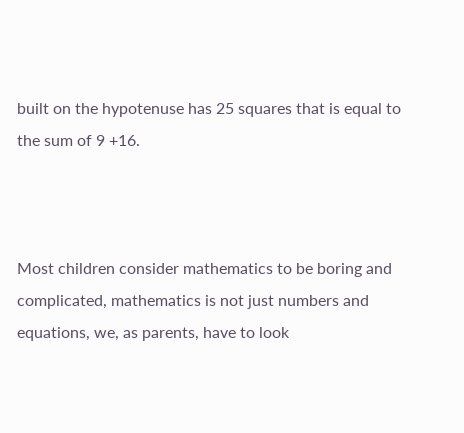built on the hypotenuse has 25 squares that is equal to the sum of 9 +16.



Most children consider mathematics to be boring and complicated, mathematics is not just numbers and equations, we, as parents, have to look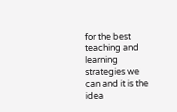for the best teaching and learning strategies we can and it is the idea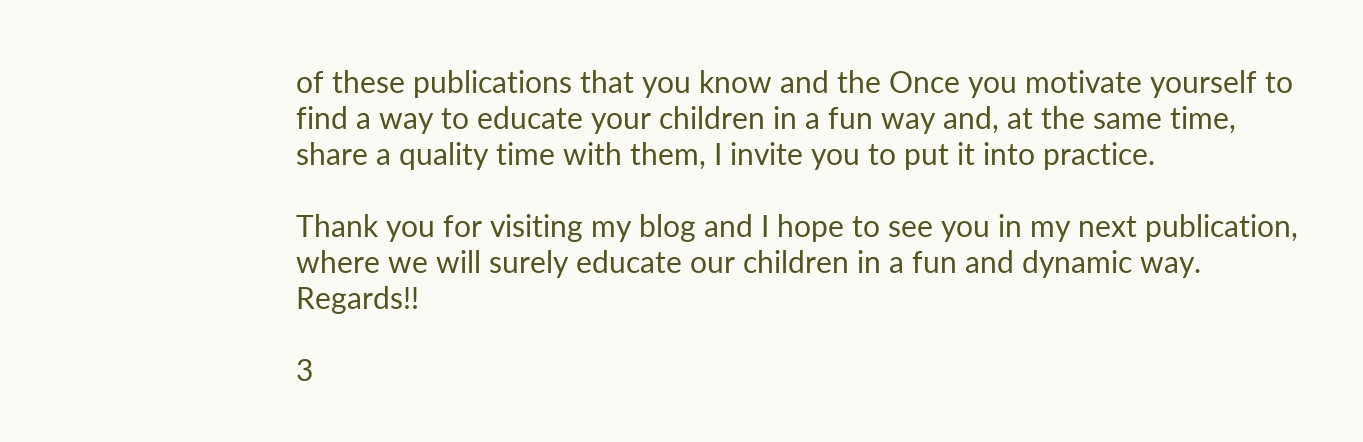of these publications that you know and the Once you motivate yourself to find a way to educate your children in a fun way and, at the same time, share a quality time with them, I invite you to put it into practice.

Thank you for visiting my blog and I hope to see you in my next publication, where we will surely educate our children in a fun and dynamic way. Regards!!

3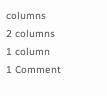columns
2 columns
1 column
1 Comment